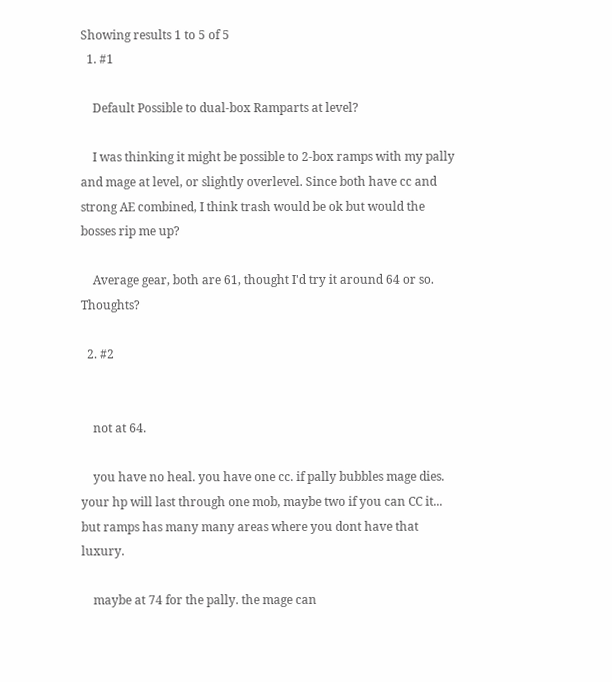Showing results 1 to 5 of 5
  1. #1

    Default Possible to dual-box Ramparts at level?

    I was thinking it might be possible to 2-box ramps with my pally and mage at level, or slightly overlevel. Since both have cc and strong AE combined, I think trash would be ok but would the bosses rip me up?

    Average gear, both are 61, thought I'd try it around 64 or so. Thoughts?

  2. #2


    not at 64.

    you have no heal. you have one cc. if pally bubbles mage dies. your hp will last through one mob, maybe two if you can CC it... but ramps has many many areas where you dont have that luxury.

    maybe at 74 for the pally. the mage can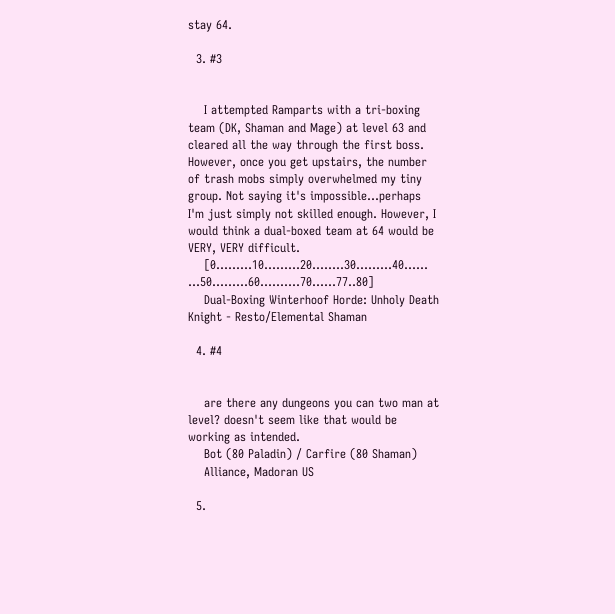stay 64.

  3. #3


    I attempted Ramparts with a tri-boxing team (DK, Shaman and Mage) at level 63 and cleared all the way through the first boss. However, once you get upstairs, the number of trash mobs simply overwhelmed my tiny group. Not saying it's impossible...perhaps I'm just simply not skilled enough. However, I would think a dual-boxed team at 64 would be VERY, VERY difficult.
    [0.........10.........20........30.........40...... ...50.........60..........70......77..80]
    Dual-Boxing Winterhoof Horde: Unholy Death Knight - Resto/Elemental Shaman

  4. #4


    are there any dungeons you can two man at level? doesn't seem like that would be working as intended.
    Bot (80 Paladin) / Carfire (80 Shaman)
    Alliance, Madoran US

  5.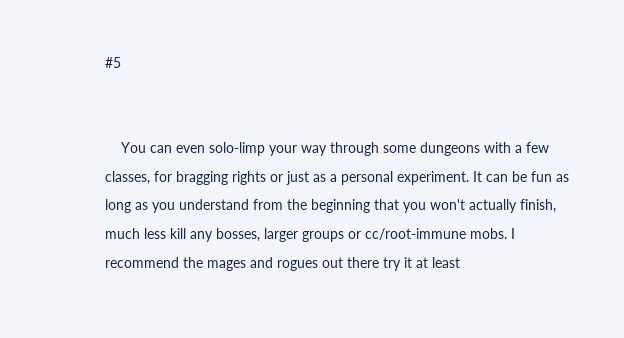#5


    You can even solo-limp your way through some dungeons with a few classes, for bragging rights or just as a personal experiment. It can be fun as long as you understand from the beginning that you won't actually finish, much less kill any bosses, larger groups or cc/root-immune mobs. I recommend the mages and rogues out there try it at least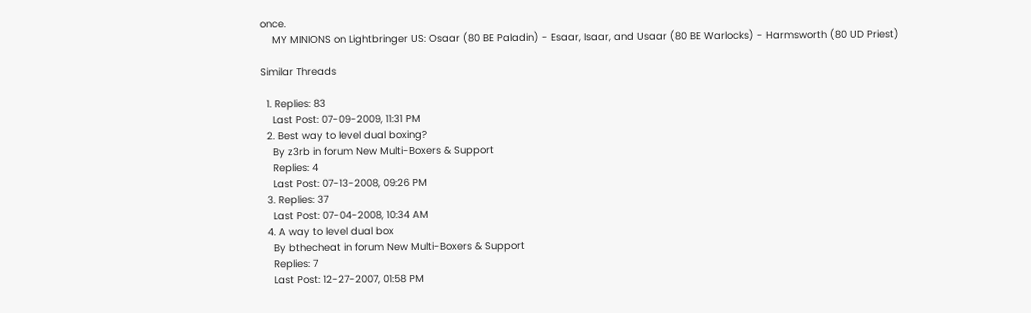once.
    MY MINIONS on Lightbringer US: Osaar (80 BE Paladin) - Esaar, Isaar, and Usaar (80 BE Warlocks) - Harmsworth (80 UD Priest)

Similar Threads

  1. Replies: 83
    Last Post: 07-09-2009, 11:31 PM
  2. Best way to level dual boxing?
    By z3rb in forum New Multi-Boxers & Support
    Replies: 4
    Last Post: 07-13-2008, 09:26 PM
  3. Replies: 37
    Last Post: 07-04-2008, 10:34 AM
  4. A way to level dual box
    By bthecheat in forum New Multi-Boxers & Support
    Replies: 7
    Last Post: 12-27-2007, 01:58 PM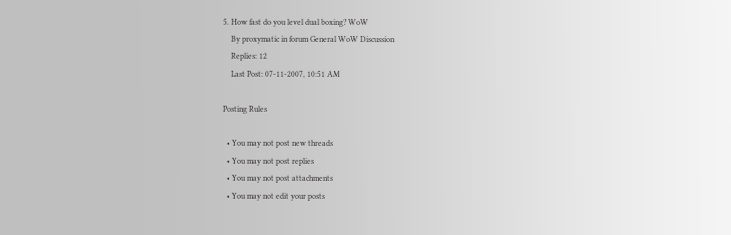5. How fast do you level dual boxing? WoW
    By proxymatic in forum General WoW Discussion
    Replies: 12
    Last Post: 07-11-2007, 10:51 AM

Posting Rules

  • You may not post new threads
  • You may not post replies
  • You may not post attachments
  • You may not edit your posts